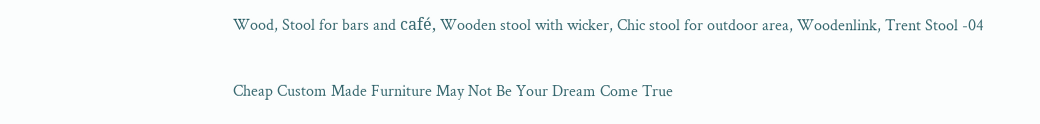Wood, Stool for bars and café, Wooden stool with wicker, Chic stool for outdoor area, Woodenlink, Trent Stool -04

Cheap Custom Made Furniture May Not Be Your Dream Come True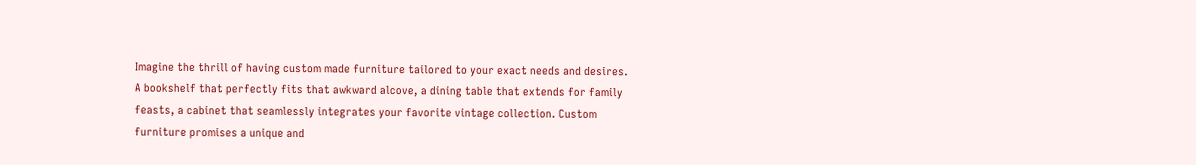Imagine the thrill of having custom made furniture tailored to your exact needs and desires. A bookshelf that perfectly fits that awkward alcove, a dining table that extends for family feasts, a cabinet that seamlessly integrates your favorite vintage collection. Custom furniture promises a unique and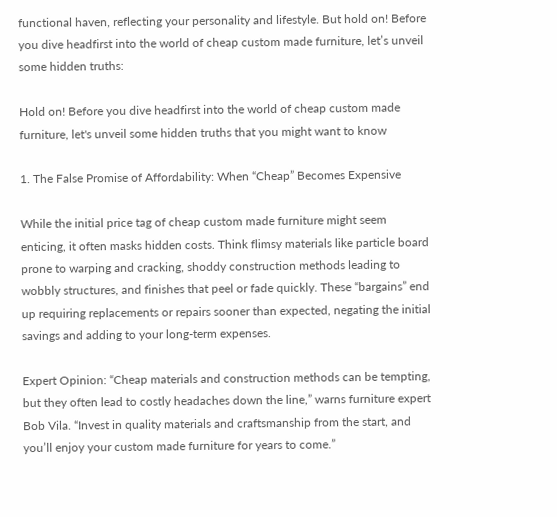functional haven, reflecting your personality and lifestyle. But hold on! Before you dive headfirst into the world of cheap custom made furniture, let’s unveil some hidden truths:

Hold on! Before you dive headfirst into the world of cheap custom made furniture, let's unveil some hidden truths that you might want to know

1. The False Promise of Affordability: When “Cheap” Becomes Expensive

While the initial price tag of cheap custom made furniture might seem enticing, it often masks hidden costs. Think flimsy materials like particle board prone to warping and cracking, shoddy construction methods leading to wobbly structures, and finishes that peel or fade quickly. These “bargains” end up requiring replacements or repairs sooner than expected, negating the initial savings and adding to your long-term expenses.

Expert Opinion: “Cheap materials and construction methods can be tempting, but they often lead to costly headaches down the line,” warns furniture expert Bob Vila. “Invest in quality materials and craftsmanship from the start, and you’ll enjoy your custom made furniture for years to come.”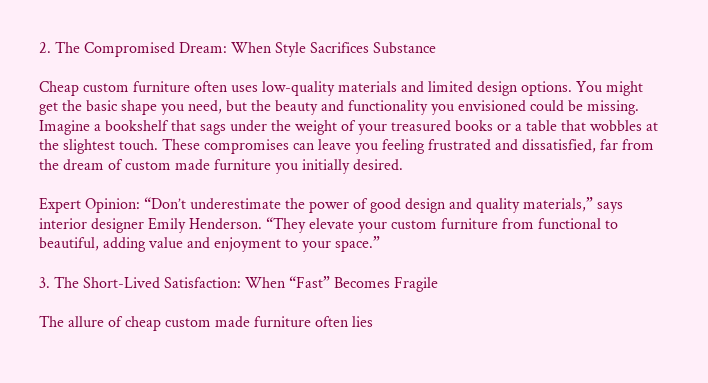2. The Compromised Dream: When Style Sacrifices Substance

Cheap custom furniture often uses low-quality materials and limited design options. You might get the basic shape you need, but the beauty and functionality you envisioned could be missing. Imagine a bookshelf that sags under the weight of your treasured books or a table that wobbles at the slightest touch. These compromises can leave you feeling frustrated and dissatisfied, far from the dream of custom made furniture you initially desired.

Expert Opinion: “Don’t underestimate the power of good design and quality materials,” says interior designer Emily Henderson. “They elevate your custom furniture from functional to beautiful, adding value and enjoyment to your space.”

3. The Short-Lived Satisfaction: When “Fast” Becomes Fragile

The allure of cheap custom made furniture often lies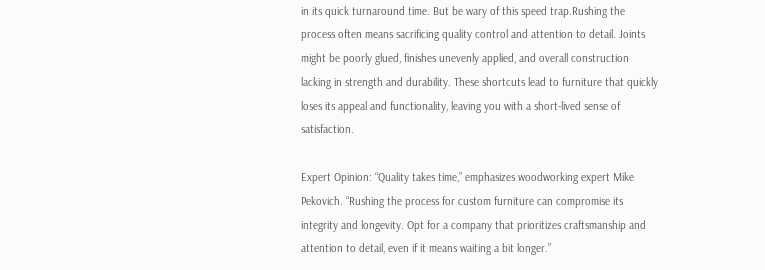in its quick turnaround time. But be wary of this speed trap.Rushing the process often means sacrificing quality control and attention to detail. Joints might be poorly glued, finishes unevenly applied, and overall construction lacking in strength and durability. These shortcuts lead to furniture that quickly loses its appeal and functionality, leaving you with a short-lived sense of satisfaction.

Expert Opinion: “Quality takes time,” emphasizes woodworking expert Mike Pekovich. “Rushing the process for custom furniture can compromise its integrity and longevity. Opt for a company that prioritizes craftsmanship and attention to detail, even if it means waiting a bit longer.”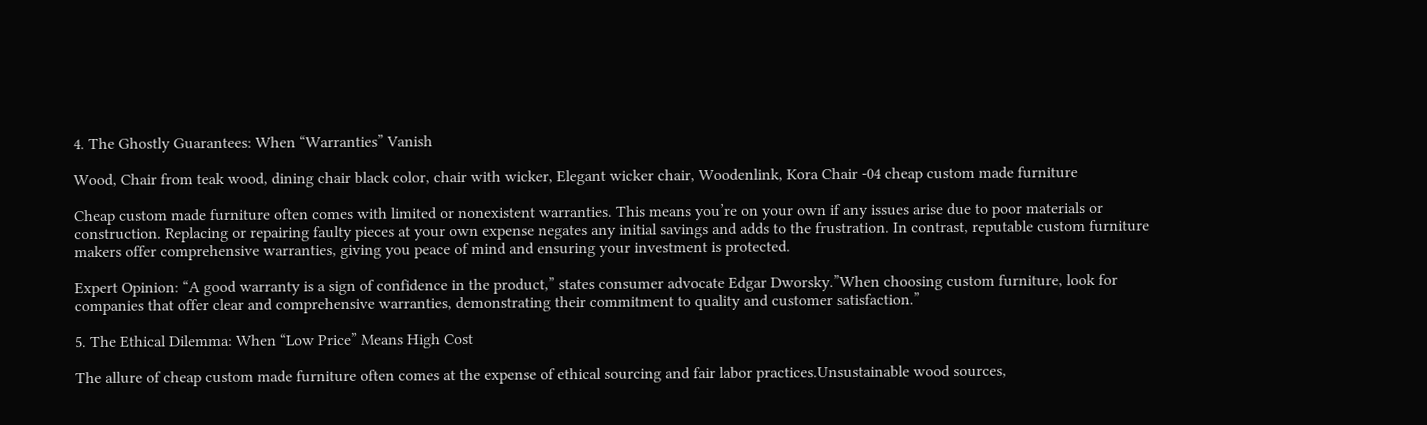4. The Ghostly Guarantees: When “Warranties” Vanish

Wood, Chair from teak wood, dining chair black color, chair with wicker, Elegant wicker chair, Woodenlink, Kora Chair -04 cheap custom made furniture

Cheap custom made furniture often comes with limited or nonexistent warranties. This means you’re on your own if any issues arise due to poor materials or construction. Replacing or repairing faulty pieces at your own expense negates any initial savings and adds to the frustration. In contrast, reputable custom furniture makers offer comprehensive warranties, giving you peace of mind and ensuring your investment is protected.

Expert Opinion: “A good warranty is a sign of confidence in the product,” states consumer advocate Edgar Dworsky.”When choosing custom furniture, look for companies that offer clear and comprehensive warranties, demonstrating their commitment to quality and customer satisfaction.”

5. The Ethical Dilemma: When “Low Price” Means High Cost

The allure of cheap custom made furniture often comes at the expense of ethical sourcing and fair labor practices.Unsustainable wood sources,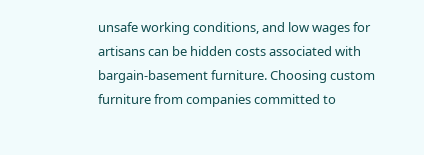unsafe working conditions, and low wages for artisans can be hidden costs associated with bargain-basement furniture. Choosing custom furniture from companies committed to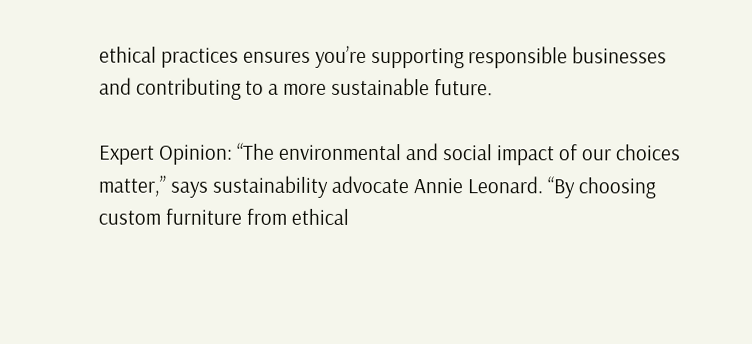ethical practices ensures you’re supporting responsible businesses and contributing to a more sustainable future.

Expert Opinion: “The environmental and social impact of our choices matter,” says sustainability advocate Annie Leonard. “By choosing custom furniture from ethical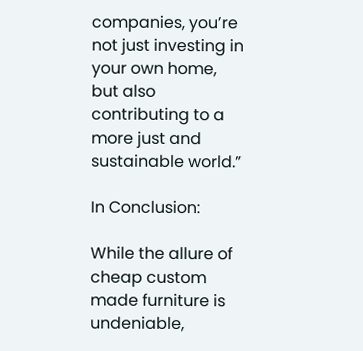companies, you’re not just investing in your own home, but also contributing to a more just and sustainable world.”

In Conclusion:

While the allure of cheap custom made furniture is undeniable,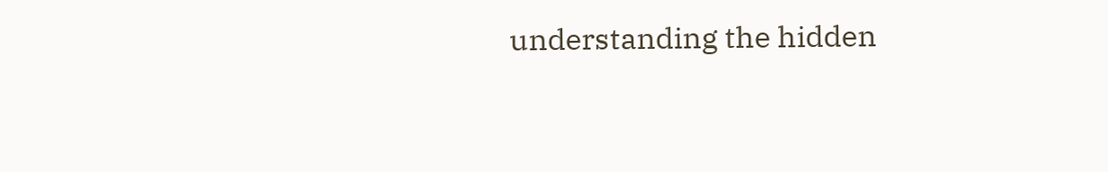understanding the hidden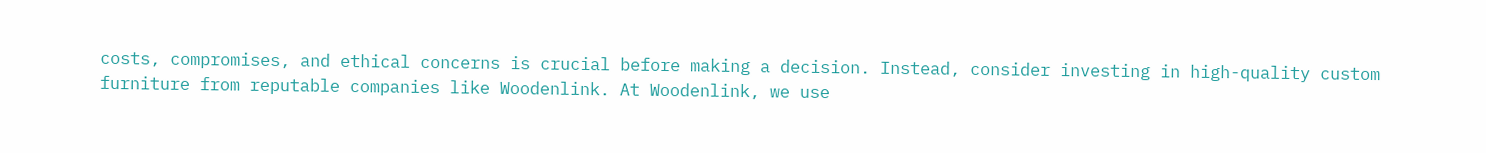costs, compromises, and ethical concerns is crucial before making a decision. Instead, consider investing in high-quality custom furniture from reputable companies like Woodenlink. At Woodenlink, we use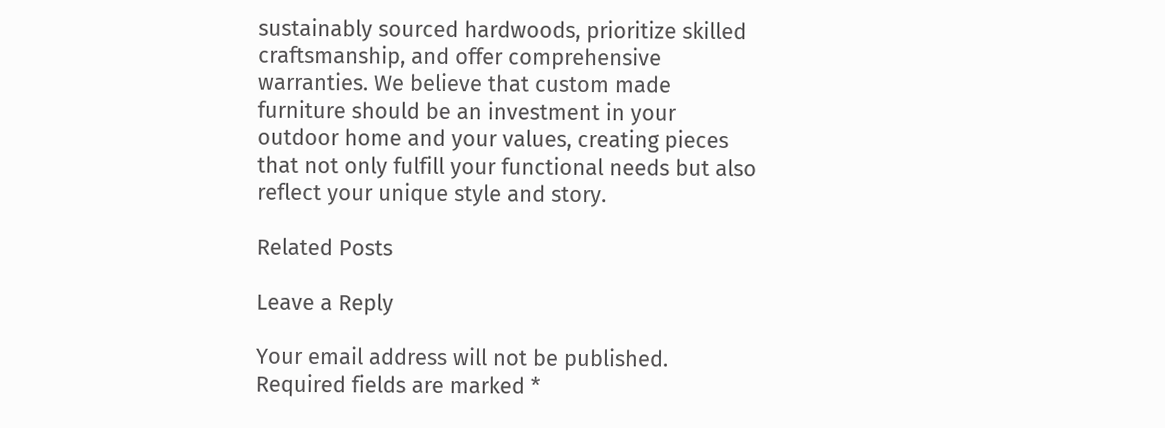sustainably sourced hardwoods, prioritize skilled craftsmanship, and offer comprehensive warranties. We believe that custom made furniture should be an investment in your outdoor home and your values, creating pieces that not only fulfill your functional needs but also reflect your unique style and story.

Related Posts

Leave a Reply

Your email address will not be published. Required fields are marked *